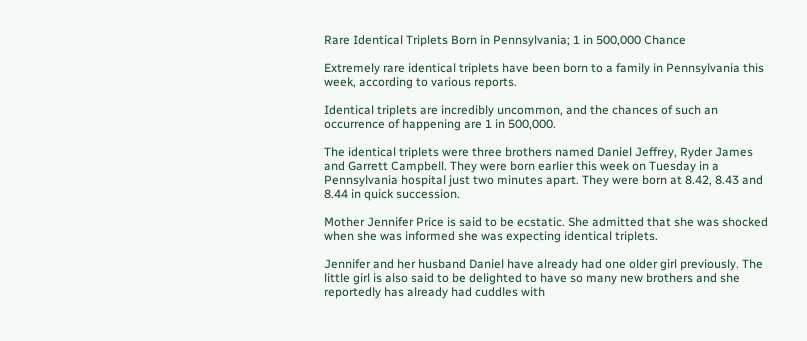Rare Identical Triplets Born in Pennsylvania; 1 in 500,000 Chance

Extremely rare identical triplets have been born to a family in Pennsylvania this week, according to various reports.

Identical triplets are incredibly uncommon, and the chances of such an occurrence of happening are 1 in 500,000.

The identical triplets were three brothers named Daniel Jeffrey, Ryder James and Garrett Campbell. They were born earlier this week on Tuesday in a Pennsylvania hospital just two minutes apart. They were born at 8.42, 8.43 and 8.44 in quick succession.

Mother Jennifer Price is said to be ecstatic. She admitted that she was shocked when she was informed she was expecting identical triplets.

Jennifer and her husband Daniel have already had one older girl previously. The little girl is also said to be delighted to have so many new brothers and she reportedly has already had cuddles with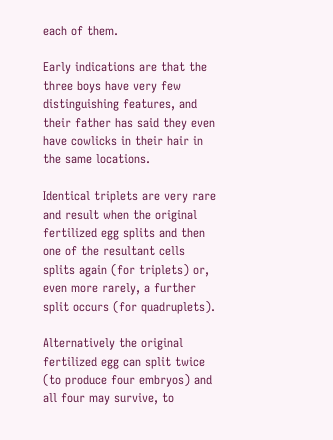each of them.

Early indications are that the three boys have very few distinguishing features, and their father has said they even have cowlicks in their hair in the same locations.

Identical triplets are very rare and result when the original fertilized egg splits and then one of the resultant cells splits again (for triplets) or, even more rarely, a further split occurs (for quadruplets).

Alternatively the original fertilized egg can split twice (to produce four embryos) and all four may survive, to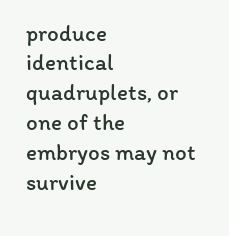produce identical quadruplets, or one of the embryos may not survive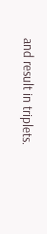and result in triplets.